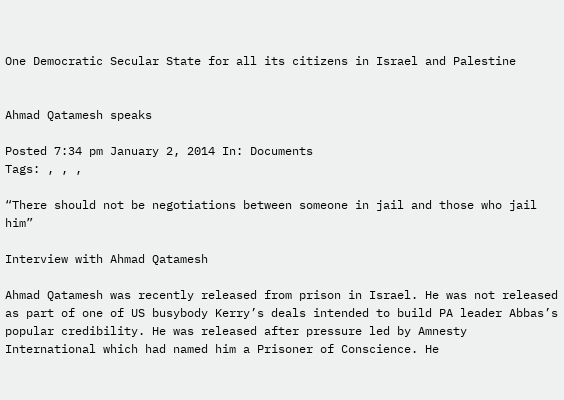One Democratic Secular State for all its citizens in Israel and Palestine


Ahmad Qatamesh speaks

Posted 7:34 pm January 2, 2014 In: Documents
Tags: , , ,

“There should not be negotiations between someone in jail and those who jail him”

Interview with Ahmad Qatamesh

Ahmad Qatamesh was recently released from prison in Israel. He was not released as part of one of US busybody Kerry’s deals intended to build PA leader Abbas’s popular credibility. He was released after pressure led by Amnesty International which had named him a Prisoner of Conscience. He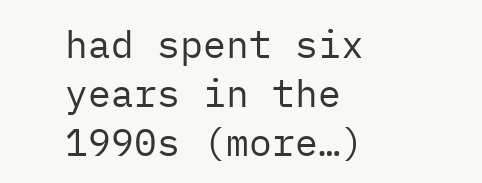had spent six years in the 1990s (more…)